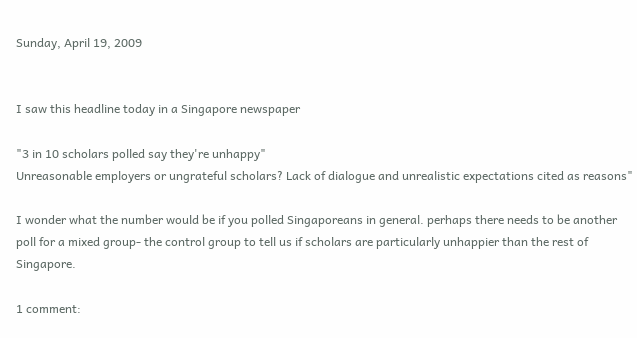Sunday, April 19, 2009


I saw this headline today in a Singapore newspaper

"3 in 10 scholars polled say they're unhappy"
Unreasonable employers or ungrateful scholars? Lack of dialogue and unrealistic expectations cited as reasons"

I wonder what the number would be if you polled Singaporeans in general. perhaps there needs to be another poll for a mixed group- the control group to tell us if scholars are particularly unhappier than the rest of Singapore.

1 comment: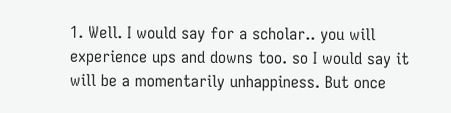1. Well. I would say for a scholar.. you will experience ups and downs too. so I would say it will be a momentarily unhappiness. But once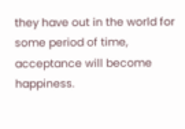they have out in the world for some period of time, acceptance will become happiness.